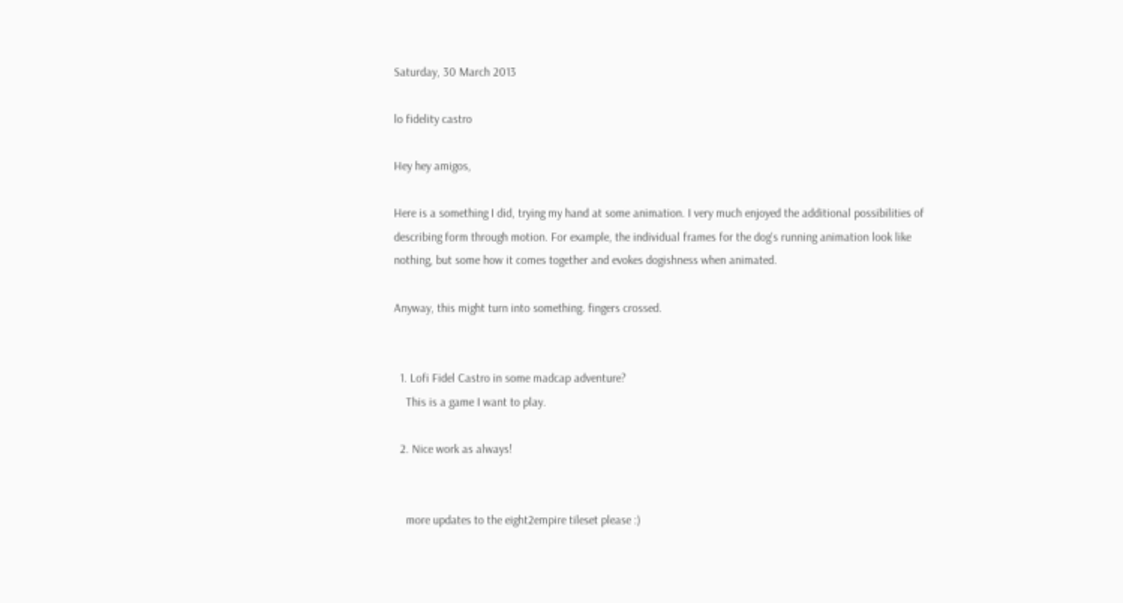Saturday, 30 March 2013

lo fidelity castro

Hey hey amigos,

Here is a something I did, trying my hand at some animation. I very much enjoyed the additional possibilities of describing form through motion. For example, the individual frames for the dog's running animation look like nothing, but some how it comes together and evokes dogishness when animated.

Anyway, this might turn into something. fingers crossed.


  1. Lofi Fidel Castro in some madcap adventure?
    This is a game I want to play.

  2. Nice work as always!


    more updates to the eight2empire tileset please :)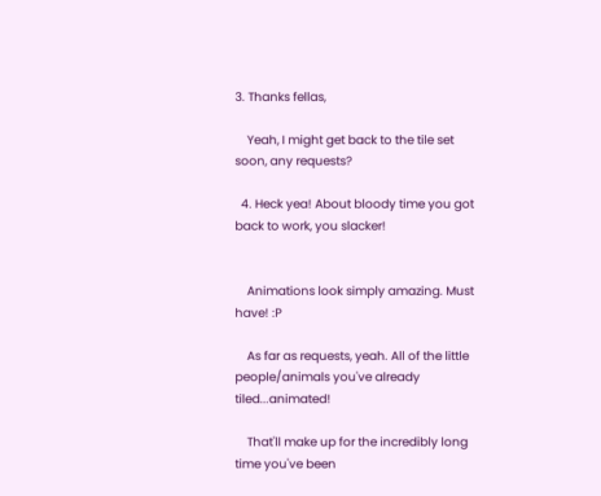3. Thanks fellas,

    Yeah, I might get back to the tile set soon, any requests?

  4. Heck yea! About bloody time you got back to work, you slacker!


    Animations look simply amazing. Must have! :P

    As far as requests, yeah. All of the little people/animals you've already tiled...animated!

    That'll make up for the incredibly long time you've been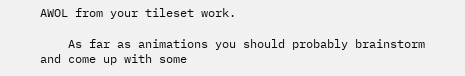AWOL from your tileset work.

    As far as animations you should probably brainstorm and come up with some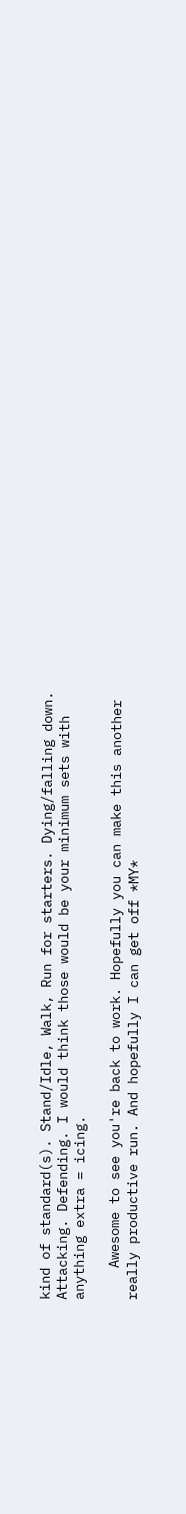kind of standard(s). Stand/Idle, Walk, Run for starters. Dying/falling down. Attacking. Defending. I would think those would be your minimum sets with anything extra = icing.

    Awesome to see you're back to work. Hopefully you can make this another really productive run. And hopefully I can get off *MY*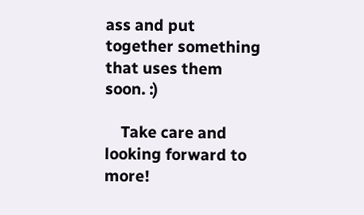ass and put together something that uses them soon. :)

    Take care and looking forward to more!